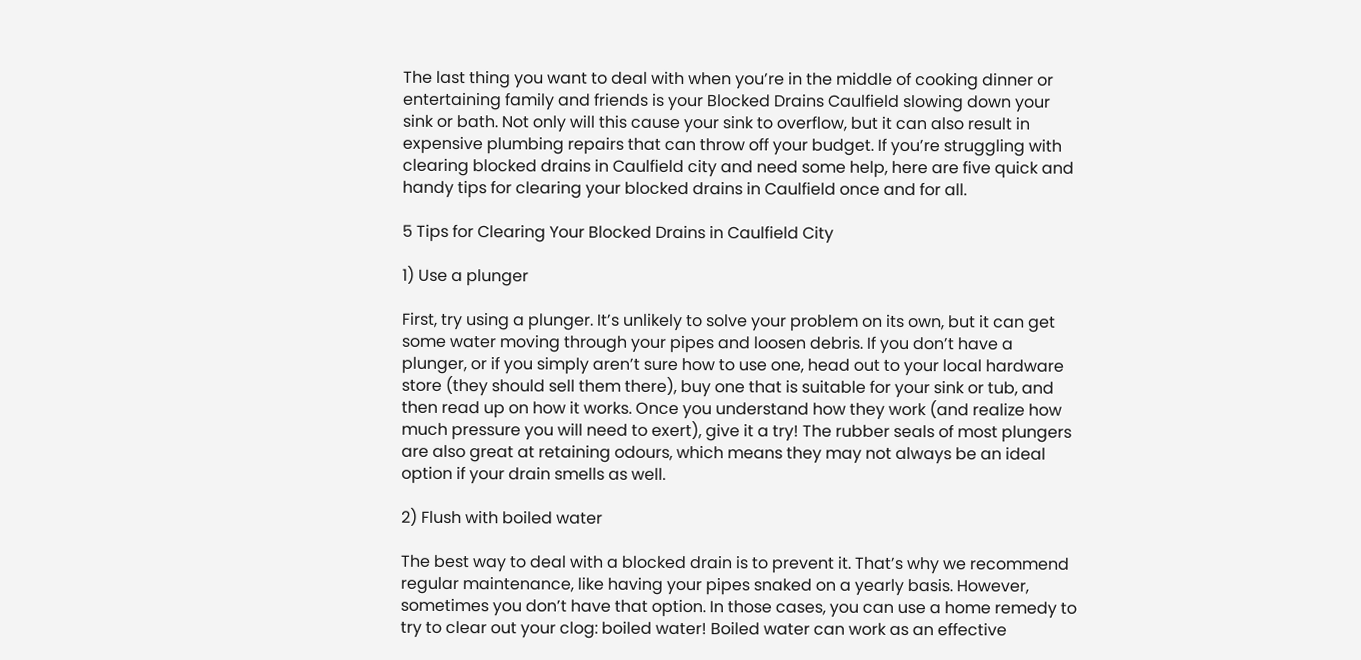The last thing you want to deal with when you’re in the middle of cooking dinner or entertaining family and friends is your Blocked Drains Caulfield slowing down your sink or bath. Not only will this cause your sink to overflow, but it can also result in expensive plumbing repairs that can throw off your budget. If you’re struggling with clearing blocked drains in Caulfield city and need some help, here are five quick and handy tips for clearing your blocked drains in Caulfield once and for all.

5 Tips for Clearing Your Blocked Drains in Caulfield City

1) Use a plunger

First, try using a plunger. It’s unlikely to solve your problem on its own, but it can get some water moving through your pipes and loosen debris. If you don’t have a plunger, or if you simply aren’t sure how to use one, head out to your local hardware store (they should sell them there), buy one that is suitable for your sink or tub, and then read up on how it works. Once you understand how they work (and realize how much pressure you will need to exert), give it a try! The rubber seals of most plungers are also great at retaining odours, which means they may not always be an ideal option if your drain smells as well.

2) Flush with boiled water

The best way to deal with a blocked drain is to prevent it. That’s why we recommend regular maintenance, like having your pipes snaked on a yearly basis. However, sometimes you don’t have that option. In those cases, you can use a home remedy to try to clear out your clog: boiled water! Boiled water can work as an effective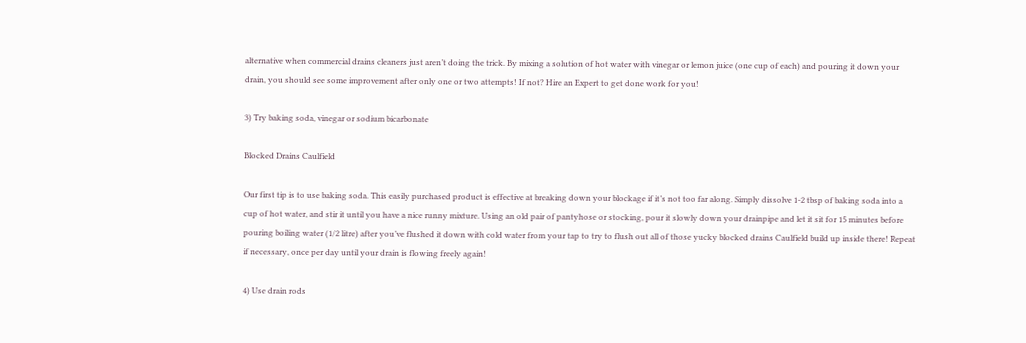alternative when commercial drains cleaners just aren’t doing the trick. By mixing a solution of hot water with vinegar or lemon juice (one cup of each) and pouring it down your drain, you should see some improvement after only one or two attempts! If not? Hire an Expert to get done work for you!

3) Try baking soda, vinegar or sodium bicarbonate

Blocked Drains Caulfield

Our first tip is to use baking soda. This easily purchased product is effective at breaking down your blockage if it’s not too far along. Simply dissolve 1-2 tbsp of baking soda into a cup of hot water, and stir it until you have a nice runny mixture. Using an old pair of pantyhose or stocking, pour it slowly down your drainpipe and let it sit for 15 minutes before pouring boiling water (1/2 litre) after you’ve flushed it down with cold water from your tap to try to flush out all of those yucky blocked drains Caulfield build up inside there! Repeat if necessary, once per day until your drain is flowing freely again!

4) Use drain rods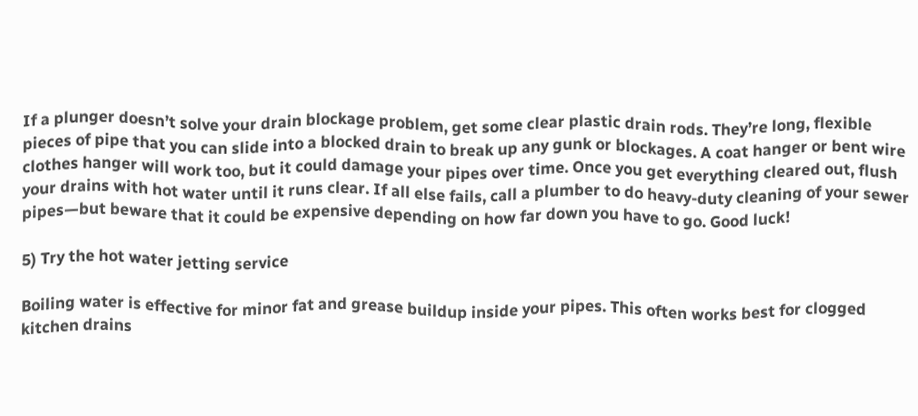If a plunger doesn’t solve your drain blockage problem, get some clear plastic drain rods. They’re long, flexible pieces of pipe that you can slide into a blocked drain to break up any gunk or blockages. A coat hanger or bent wire clothes hanger will work too, but it could damage your pipes over time. Once you get everything cleared out, flush your drains with hot water until it runs clear. If all else fails, call a plumber to do heavy-duty cleaning of your sewer pipes—but beware that it could be expensive depending on how far down you have to go. Good luck!

5) Try the hot water jetting service

Boiling water is effective for minor fat and grease buildup inside your pipes. This often works best for clogged kitchen drains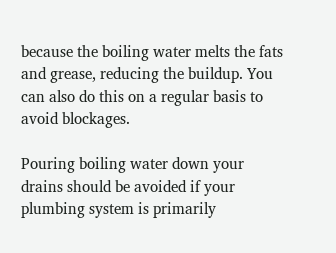because the boiling water melts the fats and grease, reducing the buildup. You can also do this on a regular basis to avoid blockages.

Pouring boiling water down your drains should be avoided if your plumbing system is primarily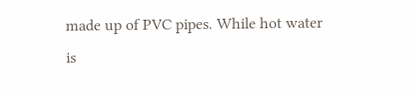made up of PVC pipes. While hot water is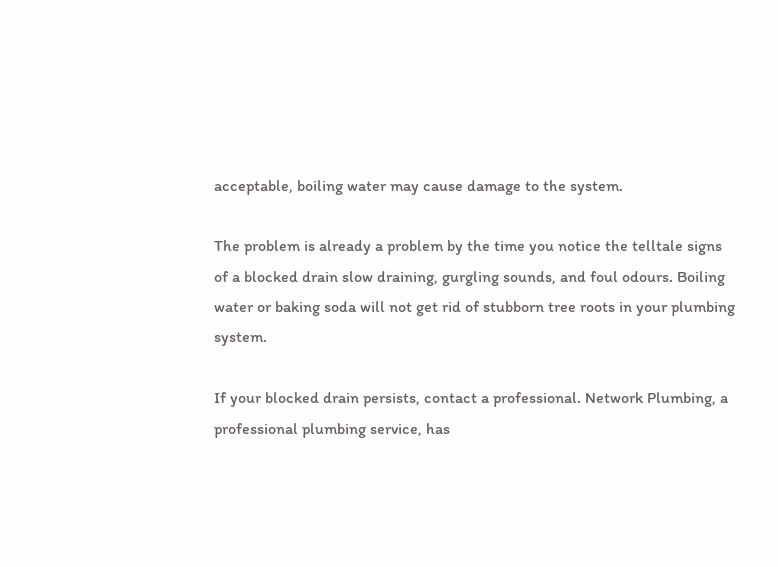acceptable, boiling water may cause damage to the system.

The problem is already a problem by the time you notice the telltale signs of a blocked drain slow draining, gurgling sounds, and foul odours. Boiling water or baking soda will not get rid of stubborn tree roots in your plumbing system.

If your blocked drain persists, contact a professional. Network Plumbing, a professional plumbing service, has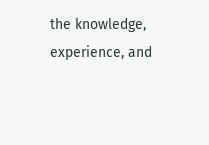the knowledge, experience, and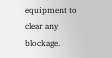equipment to clear any blockage.